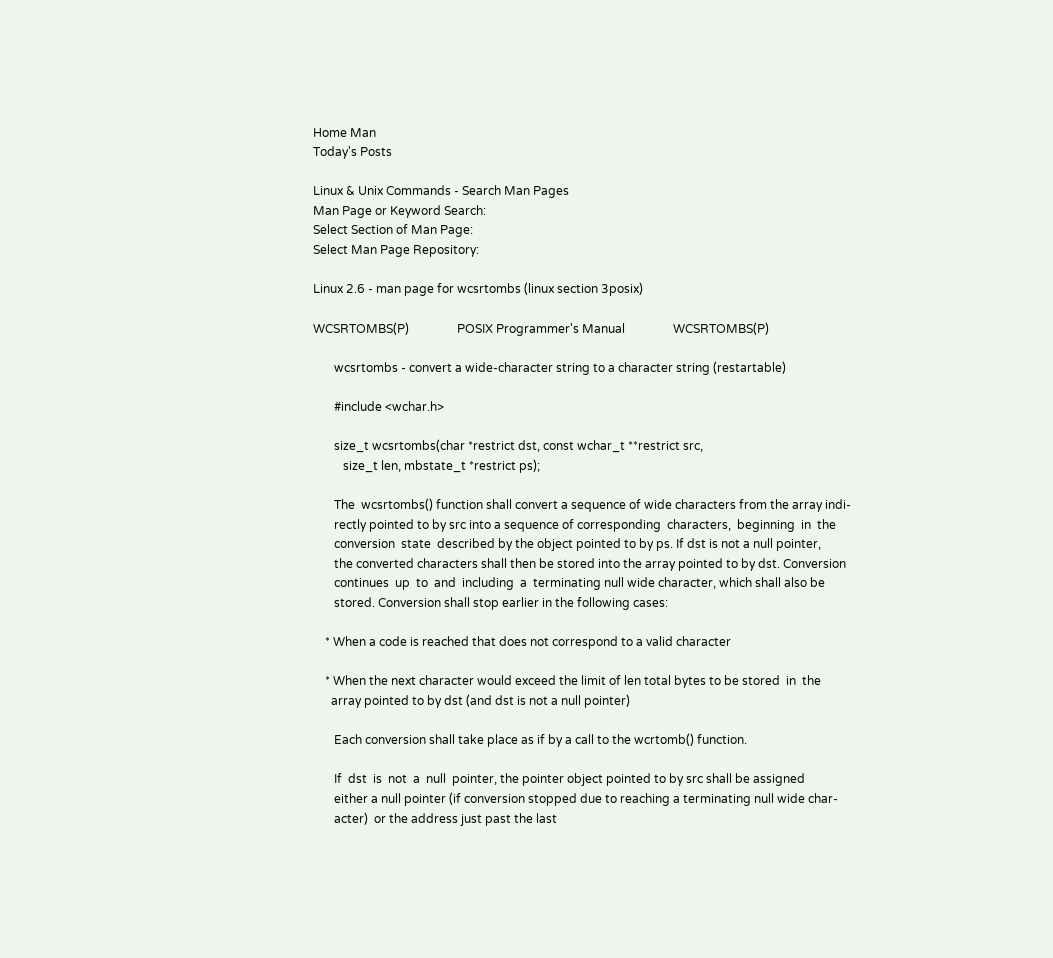Home Man
Today's Posts

Linux & Unix Commands - Search Man Pages
Man Page or Keyword Search:
Select Section of Man Page:
Select Man Page Repository:

Linux 2.6 - man page for wcsrtombs (linux section 3posix)

WCSRTOMBS(P)                POSIX Programmer's Manual                WCSRTOMBS(P)

       wcsrtombs - convert a wide-character string to a character string (restartable)

       #include <wchar.h>

       size_t wcsrtombs(char *restrict dst, const wchar_t **restrict src,
          size_t len, mbstate_t *restrict ps);

       The  wcsrtombs() function shall convert a sequence of wide characters from the array indi-
       rectly pointed to by src into a sequence of corresponding  characters,  beginning  in  the
       conversion  state  described by the object pointed to by ps. If dst is not a null pointer,
       the converted characters shall then be stored into the array pointed to by dst. Conversion
       continues  up  to  and  including  a  terminating null wide character, which shall also be
       stored. Conversion shall stop earlier in the following cases:

    * When a code is reached that does not correspond to a valid character

    * When the next character would exceed the limit of len total bytes to be stored  in  the
      array pointed to by dst (and dst is not a null pointer)

       Each conversion shall take place as if by a call to the wcrtomb() function.

       If  dst  is  not  a  null  pointer, the pointer object pointed to by src shall be assigned
       either a null pointer (if conversion stopped due to reaching a terminating null wide char-
       acter)  or the address just past the last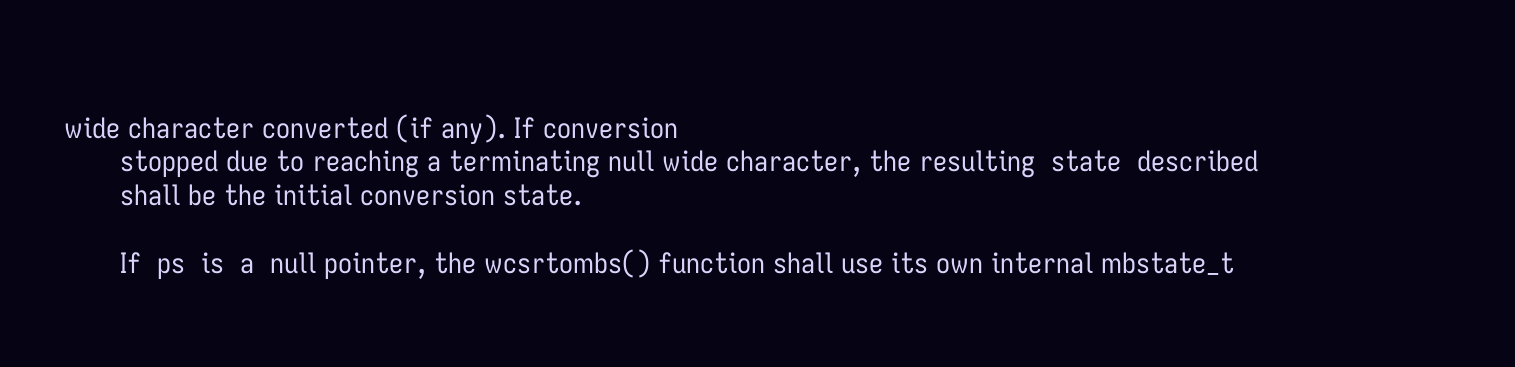wide character converted (if any). If conversion
       stopped due to reaching a terminating null wide character, the resulting  state  described
       shall be the initial conversion state.

       If  ps  is  a  null pointer, the wcsrtombs() function shall use its own internal mbstate_t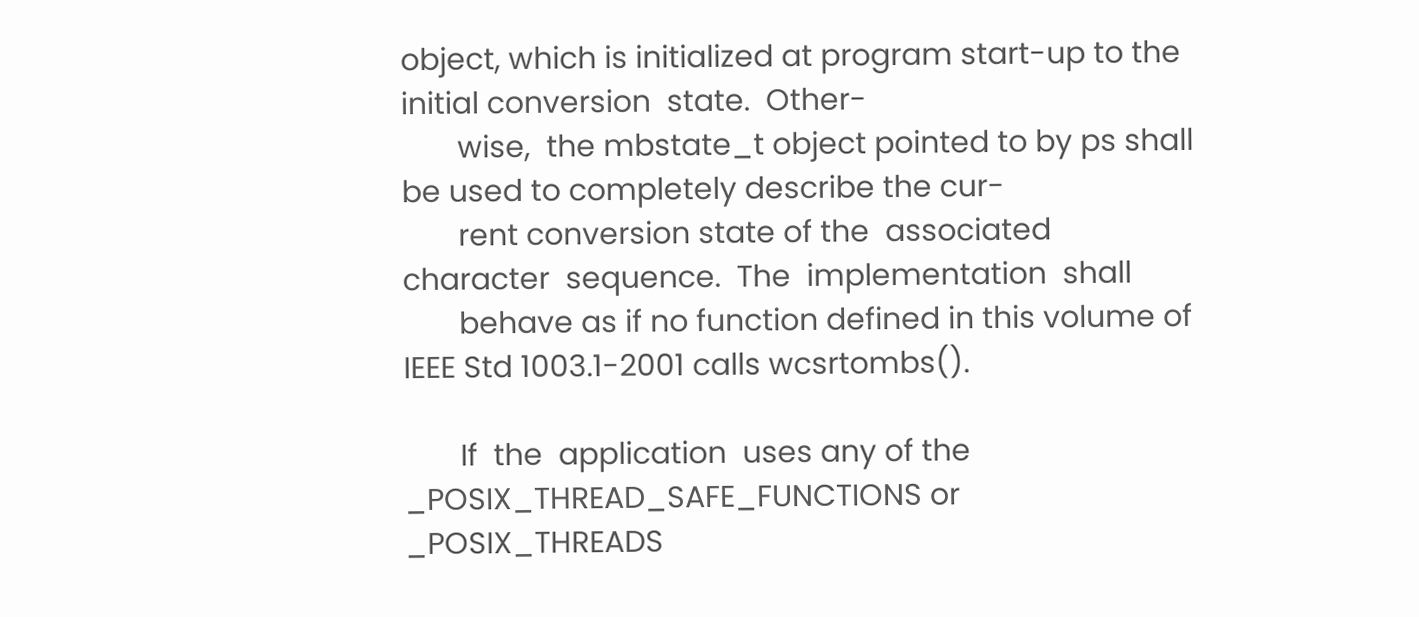object, which is initialized at program start-up to the initial conversion  state.  Other-
       wise,  the mbstate_t object pointed to by ps shall be used to completely describe the cur-
       rent conversion state of the  associated  character  sequence.  The  implementation  shall
       behave as if no function defined in this volume of IEEE Std 1003.1-2001 calls wcsrtombs().

       If  the  application  uses any of the _POSIX_THREAD_SAFE_FUNCTIONS or _POSIX_THREADS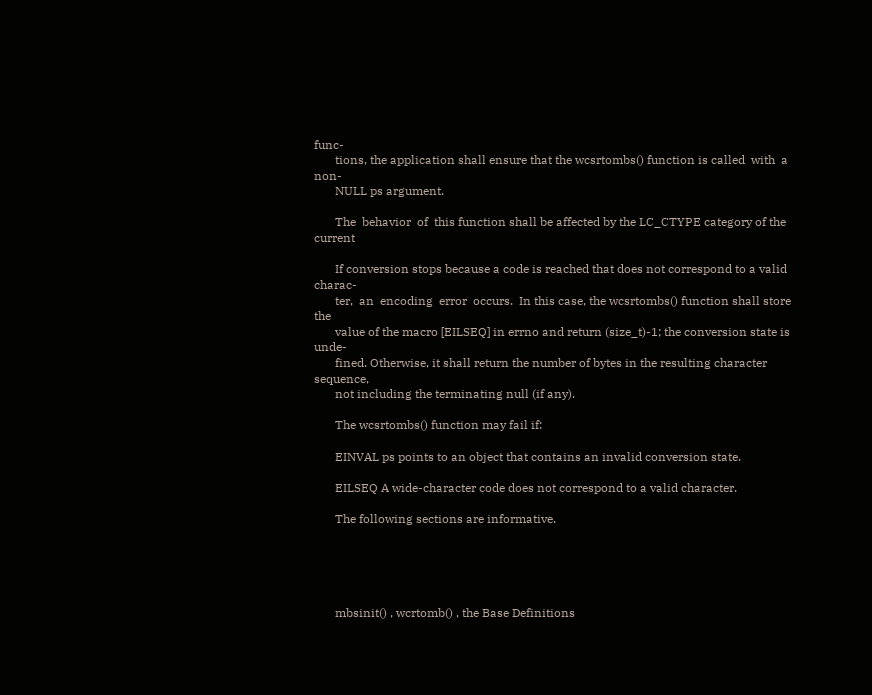func-
       tions, the application shall ensure that the wcsrtombs() function is called  with  a  non-
       NULL ps argument.

       The  behavior  of  this function shall be affected by the LC_CTYPE category of the current

       If conversion stops because a code is reached that does not correspond to a valid  charac-
       ter,  an  encoding  error  occurs.  In this case, the wcsrtombs() function shall store the
       value of the macro [EILSEQ] in errno and return (size_t)-1; the conversion state is  unde-
       fined. Otherwise, it shall return the number of bytes in the resulting character sequence,
       not including the terminating null (if any).

       The wcsrtombs() function may fail if:

       EINVAL ps points to an object that contains an invalid conversion state.

       EILSEQ A wide-character code does not correspond to a valid character.

       The following sections are informative.





       mbsinit() , wcrtomb() , the Base Definitions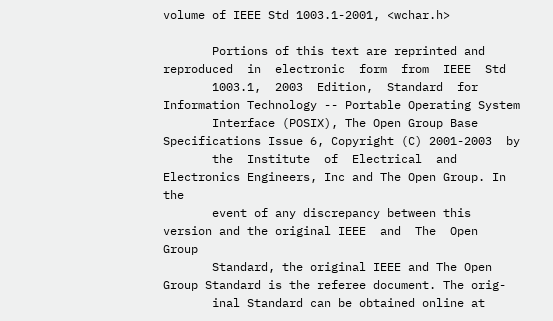volume of IEEE Std 1003.1-2001, <wchar.h>

       Portions of this text are reprinted and  reproduced  in  electronic  form  from  IEEE  Std
       1003.1,  2003  Edition,  Standard  for Information Technology -- Portable Operating System
       Interface (POSIX), The Open Group Base Specifications Issue 6, Copyright (C) 2001-2003  by
       the  Institute  of  Electrical  and  Electronics Engineers, Inc and The Open Group. In the
       event of any discrepancy between this version and the original IEEE  and  The  Open  Group
       Standard, the original IEEE and The Open Group Standard is the referee document. The orig-
       inal Standard can be obtained online at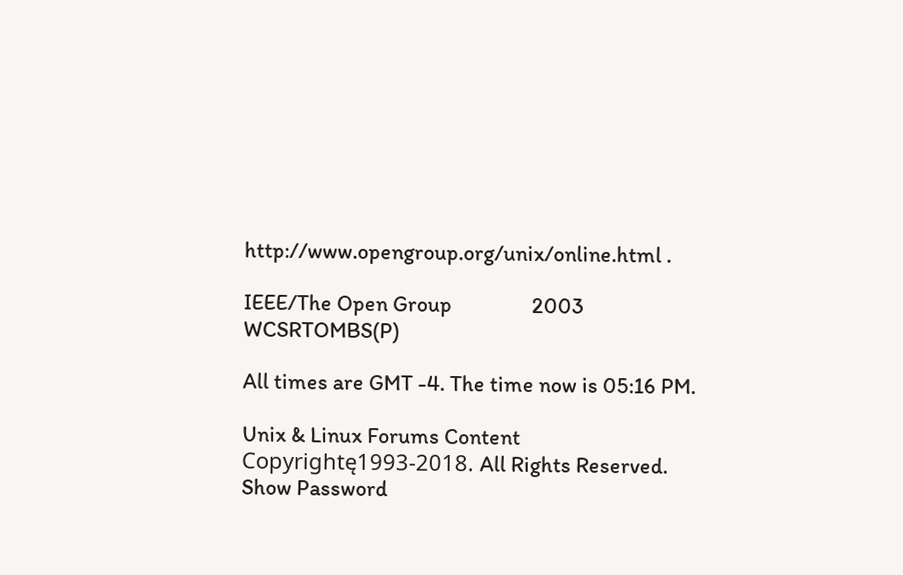http://www.opengroup.org/unix/online.html .

IEEE/The Open Group                2003                  WCSRTOMBS(P)

All times are GMT -4. The time now is 05:16 PM.

Unix & Linux Forums Content Copyrightę1993-2018. All Rights Reserved.
Show Password